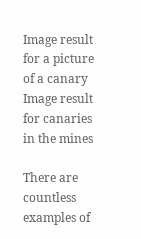Image result for a picture of a canary
Image result for canaries in the mines

There are countless examples of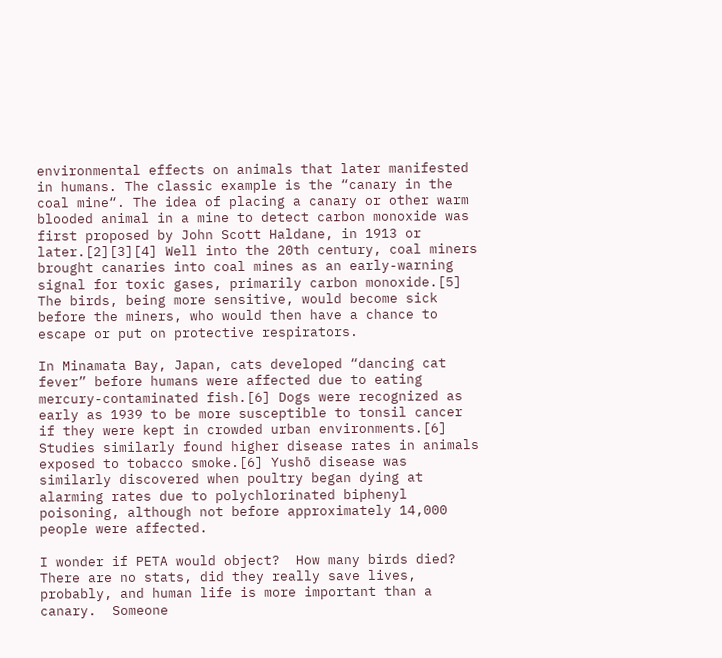environmental effects on animals that later manifested in humans. The classic example is the “canary in the coal mine“. The idea of placing a canary or other warm blooded animal in a mine to detect carbon monoxide was first proposed by John Scott Haldane, in 1913 or later.[2][3][4] Well into the 20th century, coal miners brought canaries into coal mines as an early-warning signal for toxic gases, primarily carbon monoxide.[5] The birds, being more sensitive, would become sick before the miners, who would then have a chance to escape or put on protective respirators.

In Minamata Bay, Japan, cats developed “dancing cat fever” before humans were affected due to eating mercury-contaminated fish.[6] Dogs were recognized as early as 1939 to be more susceptible to tonsil cancer if they were kept in crowded urban environments.[6] Studies similarly found higher disease rates in animals exposed to tobacco smoke.[6] Yushō disease was similarly discovered when poultry began dying at alarming rates due to polychlorinated biphenyl poisoning, although not before approximately 14,000 people were affected.

I wonder if PETA would object?  How many birds died?  There are no stats, did they really save lives, probably, and human life is more important than a canary.  Someone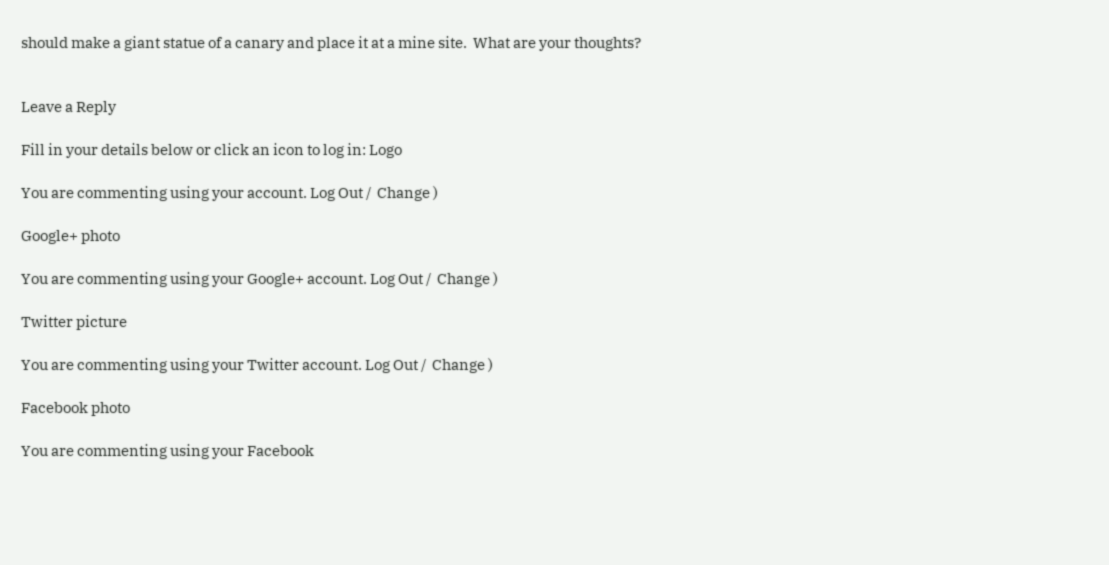should make a giant statue of a canary and place it at a mine site.  What are your thoughts?


Leave a Reply

Fill in your details below or click an icon to log in: Logo

You are commenting using your account. Log Out /  Change )

Google+ photo

You are commenting using your Google+ account. Log Out /  Change )

Twitter picture

You are commenting using your Twitter account. Log Out /  Change )

Facebook photo

You are commenting using your Facebook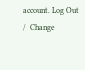account. Log Out /  Change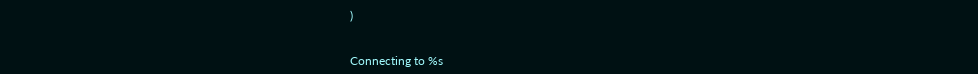)


Connecting to %s